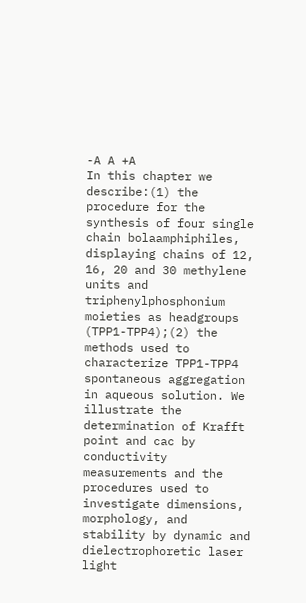-A A +A
In this chapter we describe:(1) the procedure for the synthesis of four single chain bolaamphiphiles, displaying chains of 12, 16, 20 and 30 methylene units and triphenylphosphonium moieties as headgroups (TPP1-TPP4);(2) the methods used to characterize TPP1-TPP4 spontaneous aggregation in aqueous solution. We illustrate the determination of Krafft point and cac by conductivity measurements and the procedures used to investigate dimensions, morphology, and stability by dynamic and dielectrophoretic laser light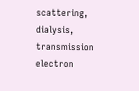scattering, dialysis, transmission electron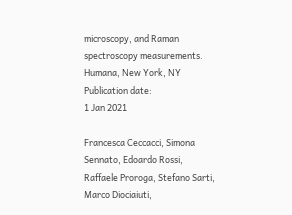microscopy, and Raman spectroscopy measurements.
Humana, New York, NY
Publication date:
1 Jan 2021

Francesca Ceccacci, Simona Sennato, Edoardo Rossi, Raffaele Proroga, Stefano Sarti, Marco Diociaiuti,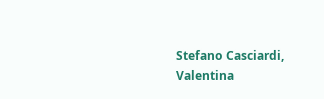Stefano Casciardi, Valentina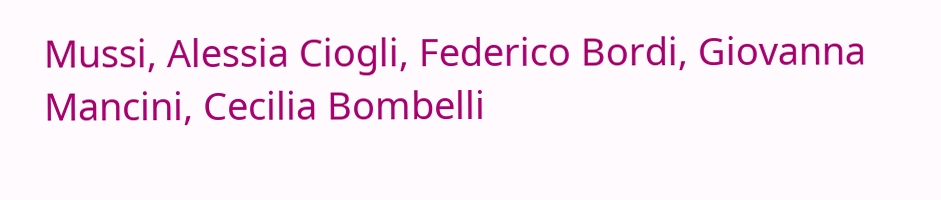Mussi, Alessia Ciogli, Federico Bordi, Giovanna Mancini, Cecilia Bombelli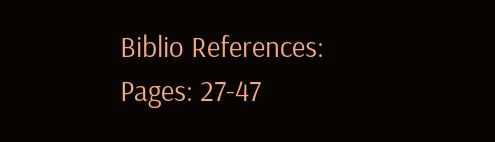Biblio References:
Pages: 27-47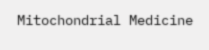Mitochondrial Medicine